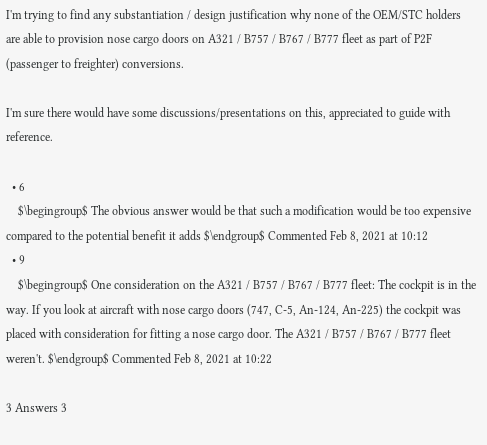I'm trying to find any substantiation / design justification why none of the OEM/STC holders are able to provision nose cargo doors on A321 / B757 / B767 / B777 fleet as part of P2F (passenger to freighter) conversions.

I'm sure there would have some discussions/presentations on this, appreciated to guide with reference.

  • 6
    $\begingroup$ The obvious answer would be that such a modification would be too expensive compared to the potential benefit it adds $\endgroup$ Commented Feb 8, 2021 at 10:12
  • 9
    $\begingroup$ One consideration on the A321 / B757 / B767 / B777 fleet: The cockpit is in the way. If you look at aircraft with nose cargo doors (747, C-5, An-124, An-225) the cockpit was placed with consideration for fitting a nose cargo door. The A321 / B757 / B767 / B777 fleet weren't. $\endgroup$ Commented Feb 8, 2021 at 10:22

3 Answers 3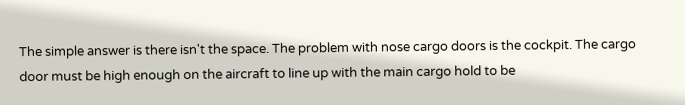The simple answer is there isn't the space. The problem with nose cargo doors is the cockpit. The cargo door must be high enough on the aircraft to line up with the main cargo hold to be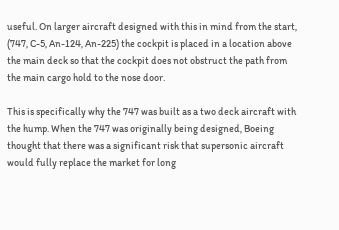useful. On larger aircraft designed with this in mind from the start, (747, C-5, An-124, An-225) the cockpit is placed in a location above the main deck so that the cockpit does not obstruct the path from the main cargo hold to the nose door.

This is specifically why the 747 was built as a two deck aircraft with the hump. When the 747 was originally being designed, Boeing thought that there was a significant risk that supersonic aircraft would fully replace the market for long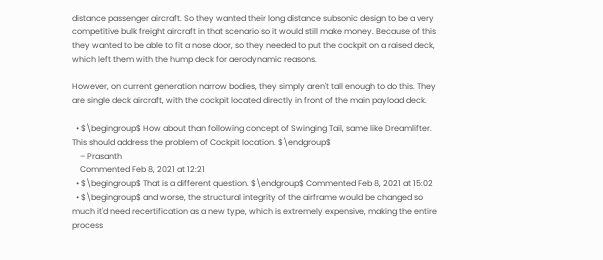distance passenger aircraft. So they wanted their long distance subsonic design to be a very competitive bulk freight aircraft in that scenario so it would still make money. Because of this they wanted to be able to fit a nose door, so they needed to put the cockpit on a raised deck, which left them with the hump deck for aerodynamic reasons.

However, on current generation narrow bodies, they simply aren't tall enough to do this. They are single deck aircraft, with the cockpit located directly in front of the main payload deck.

  • $\begingroup$ How about than following concept of Swinging Tail, same like Dreamlifter. This should address the problem of Cockpit location. $\endgroup$
    – Prasanth
    Commented Feb 8, 2021 at 12:21
  • $\begingroup$ That is a different question. $\endgroup$ Commented Feb 8, 2021 at 15:02
  • $\begingroup$ and worse, the structural integrity of the airframe would be changed so much it'd need recertification as a new type, which is extremely expensive, making the entire process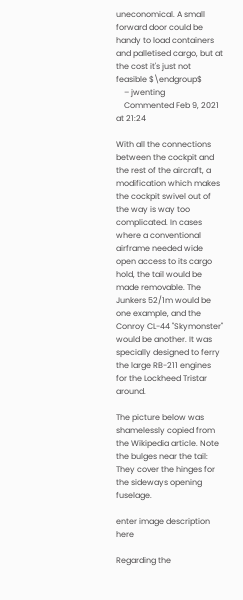uneconomical. A small forward door could be handy to load containers and palletised cargo, but at the cost it's just not feasible $\endgroup$
    – jwenting
    Commented Feb 9, 2021 at 21:24

With all the connections between the cockpit and the rest of the aircraft, a modification which makes the cockpit swivel out of the way is way too complicated. In cases where a conventional airframe needed wide open access to its cargo hold, the tail would be made removable. The Junkers 52/1m would be one example, and the Conroy CL-44 "Skymonster" would be another. It was specially designed to ferry the large RB-211 engines for the Lockheed Tristar around.

The picture below was shamelessly copied from the Wikipedia article. Note the bulges near the tail: They cover the hinges for the sideways opening fuselage.

enter image description here

Regarding the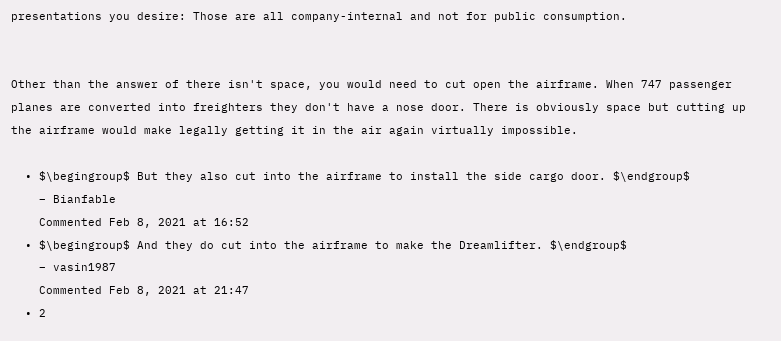presentations you desire: Those are all company-internal and not for public consumption.


Other than the answer of there isn't space, you would need to cut open the airframe. When 747 passenger planes are converted into freighters they don't have a nose door. There is obviously space but cutting up the airframe would make legally getting it in the air again virtually impossible.

  • $\begingroup$ But they also cut into the airframe to install the side cargo door. $\endgroup$
    – Bianfable
    Commented Feb 8, 2021 at 16:52
  • $\begingroup$ And they do cut into the airframe to make the Dreamlifter. $\endgroup$
    – vasin1987
    Commented Feb 8, 2021 at 21:47
  • 2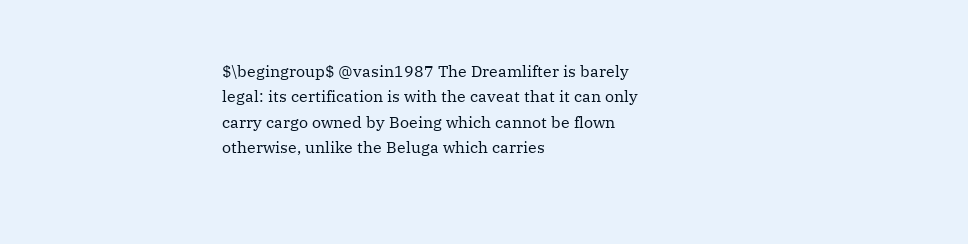$\begingroup$ @vasin1987 The Dreamlifter is barely legal: its certification is with the caveat that it can only carry cargo owned by Boeing which cannot be flown otherwise, unlike the Beluga which carries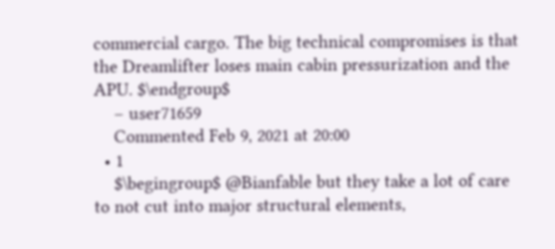commercial cargo. The big technical compromises is that the Dreamlifter loses main cabin pressurization and the APU. $\endgroup$
    – user71659
    Commented Feb 9, 2021 at 20:00
  • 1
    $\begingroup$ @Bianfable but they take a lot of care to not cut into major structural elements,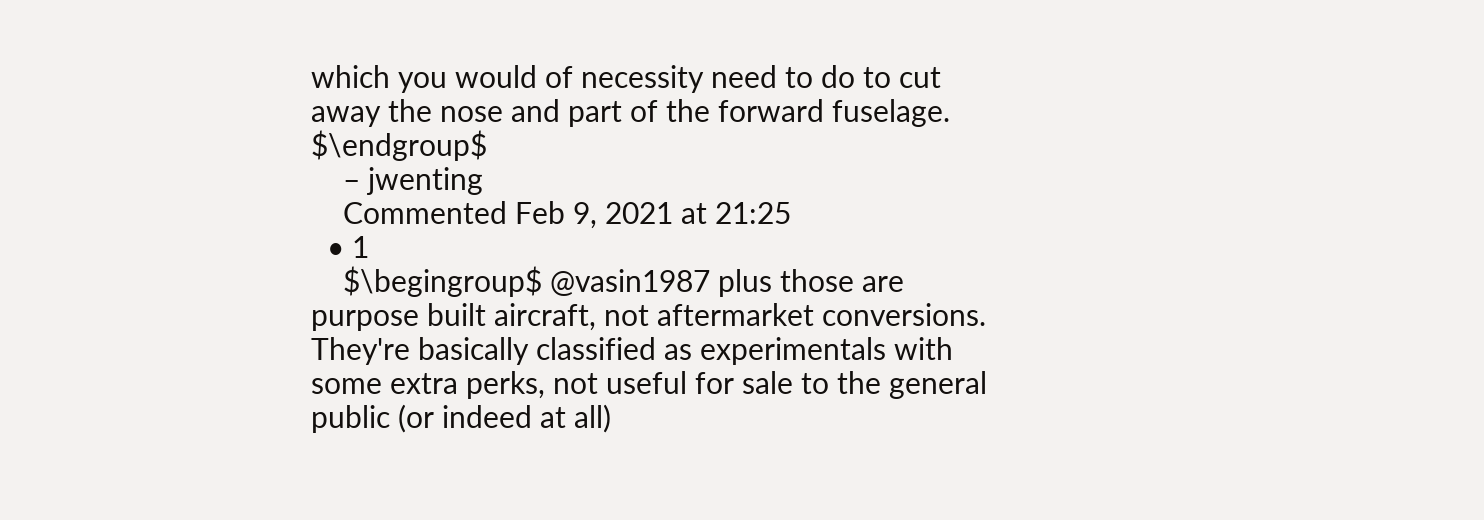which you would of necessity need to do to cut away the nose and part of the forward fuselage. $\endgroup$
    – jwenting
    Commented Feb 9, 2021 at 21:25
  • 1
    $\begingroup$ @vasin1987 plus those are purpose built aircraft, not aftermarket conversions. They're basically classified as experimentals with some extra perks, not useful for sale to the general public (or indeed at all)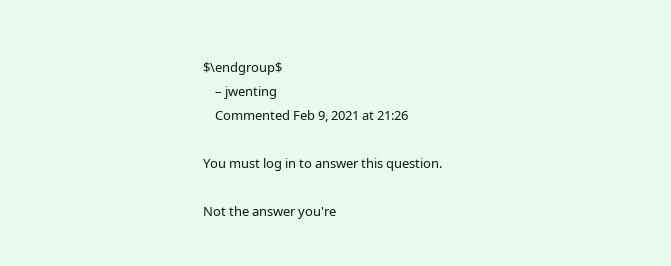$\endgroup$
    – jwenting
    Commented Feb 9, 2021 at 21:26

You must log in to answer this question.

Not the answer you're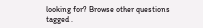looking for? Browse other questions tagged .